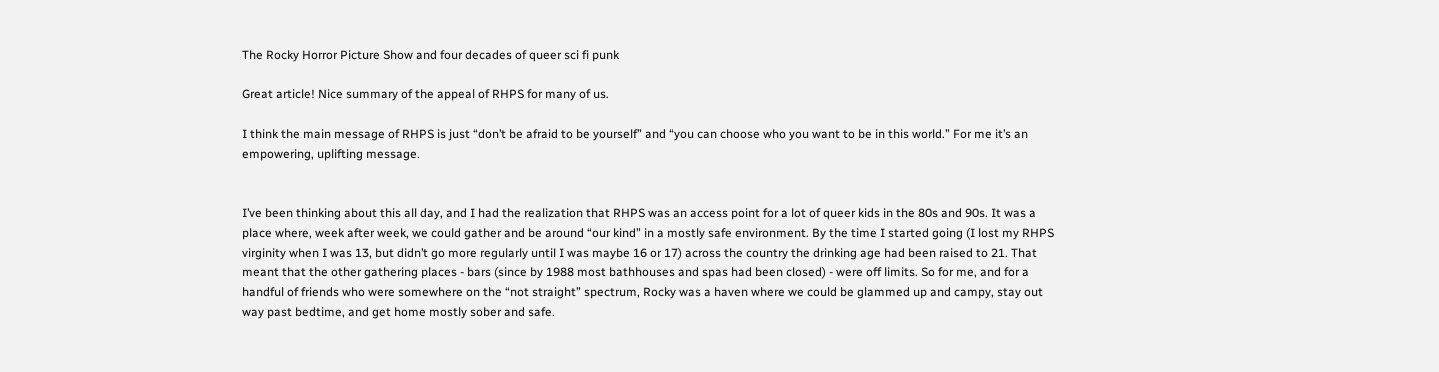The Rocky Horror Picture Show and four decades of queer sci fi punk

Great article! Nice summary of the appeal of RHPS for many of us.

I think the main message of RHPS is just “don’t be afraid to be yourself” and “you can choose who you want to be in this world.” For me it’s an empowering, uplifting message.


I’ve been thinking about this all day, and I had the realization that RHPS was an access point for a lot of queer kids in the 80s and 90s. It was a place where, week after week, we could gather and be around “our kind” in a mostly safe environment. By the time I started going (I lost my RHPS virginity when I was 13, but didn’t go more regularly until I was maybe 16 or 17) across the country the drinking age had been raised to 21. That meant that the other gathering places - bars (since by 1988 most bathhouses and spas had been closed) - were off limits. So for me, and for a handful of friends who were somewhere on the “not straight” spectrum, Rocky was a haven where we could be glammed up and campy, stay out way past bedtime, and get home mostly sober and safe.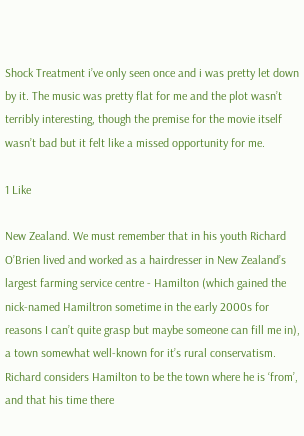Shock Treatment i’ve only seen once and i was pretty let down by it. The music was pretty flat for me and the plot wasn’t terribly interesting, though the premise for the movie itself wasn’t bad but it felt like a missed opportunity for me.

1 Like

New Zealand. We must remember that in his youth Richard O’Brien lived and worked as a hairdresser in New Zealand’s largest farming service centre - Hamilton (which gained the nick-named Hamiltron sometime in the early 2000s for reasons I can’t quite grasp but maybe someone can fill me in), a town somewhat well-known for it’s rural conservatism. Richard considers Hamilton to be the town where he is ‘from’, and that his time there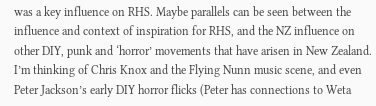was a key influence on RHS. Maybe parallels can be seen between the influence and context of inspiration for RHS, and the NZ influence on other DIY, punk and ‘horror’ movements that have arisen in New Zealand. I’m thinking of Chris Knox and the Flying Nunn music scene, and even Peter Jackson’s early DIY horror flicks (Peter has connections to Weta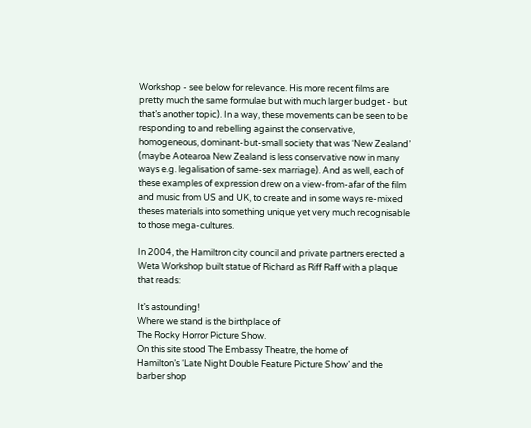Workshop - see below for relevance. His more recent films are pretty much the same formulae but with much larger budget - but that’s another topic). In a way, these movements can be seen to be responding to and rebelling against the conservative, homogeneous, dominant-but-small society that was ‘New Zealand’ (maybe Aotearoa New Zealand is less conservative now in many ways e.g. legalisation of same-sex marriage). And as well, each of these examples of expression drew on a view-from-afar of the film and music from US and UK, to create and in some ways re-mixed theses materials into something unique yet very much recognisable to those mega-cultures.

In 2004, the Hamiltron city council and private partners erected a Weta Workshop built statue of Richard as Riff Raff with a plaque that reads:

It’s astounding!
Where we stand is the birthplace of
The Rocky Horror Picture Show.
On this site stood The Embassy Theatre, the home of
Hamilton’s ‘Late Night Double Feature Picture Show’ and the barber shop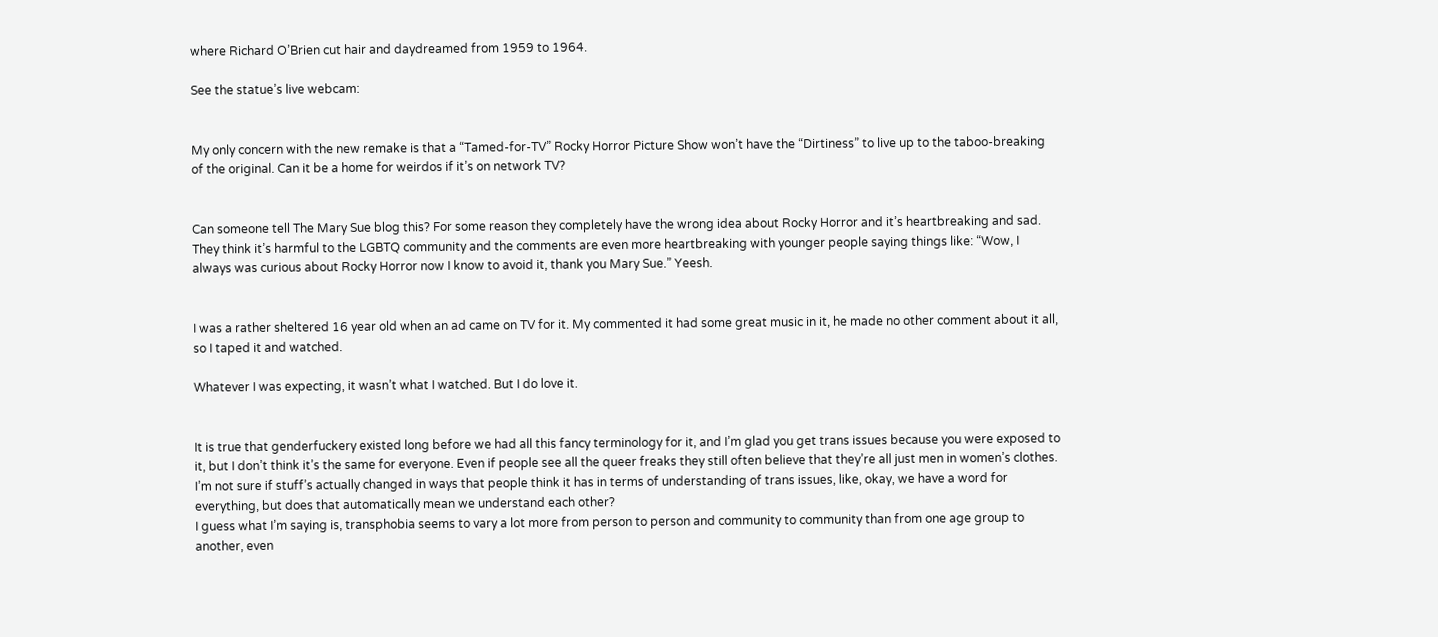where Richard O’Brien cut hair and daydreamed from 1959 to 1964.

See the statue’s live webcam:


My only concern with the new remake is that a “Tamed-for-TV” Rocky Horror Picture Show won’t have the “Dirtiness” to live up to the taboo-breaking of the original. Can it be a home for weirdos if it’s on network TV?


Can someone tell The Mary Sue blog this? For some reason they completely have the wrong idea about Rocky Horror and it’s heartbreaking and sad. They think it’s harmful to the LGBTQ community and the comments are even more heartbreaking with younger people saying things like: “Wow, I always was curious about Rocky Horror now I know to avoid it, thank you Mary Sue.” Yeesh.


I was a rather sheltered 16 year old when an ad came on TV for it. My commented it had some great music in it, he made no other comment about it all, so I taped it and watched.

Whatever I was expecting, it wasn’t what I watched. But I do love it.


It is true that genderfuckery existed long before we had all this fancy terminology for it, and I’m glad you get trans issues because you were exposed to it, but I don’t think it’s the same for everyone. Even if people see all the queer freaks they still often believe that they’re all just men in women’s clothes. I’m not sure if stuff’s actually changed in ways that people think it has in terms of understanding of trans issues, like, okay, we have a word for everything, but does that automatically mean we understand each other?
I guess what I’m saying is, transphobia seems to vary a lot more from person to person and community to community than from one age group to another, even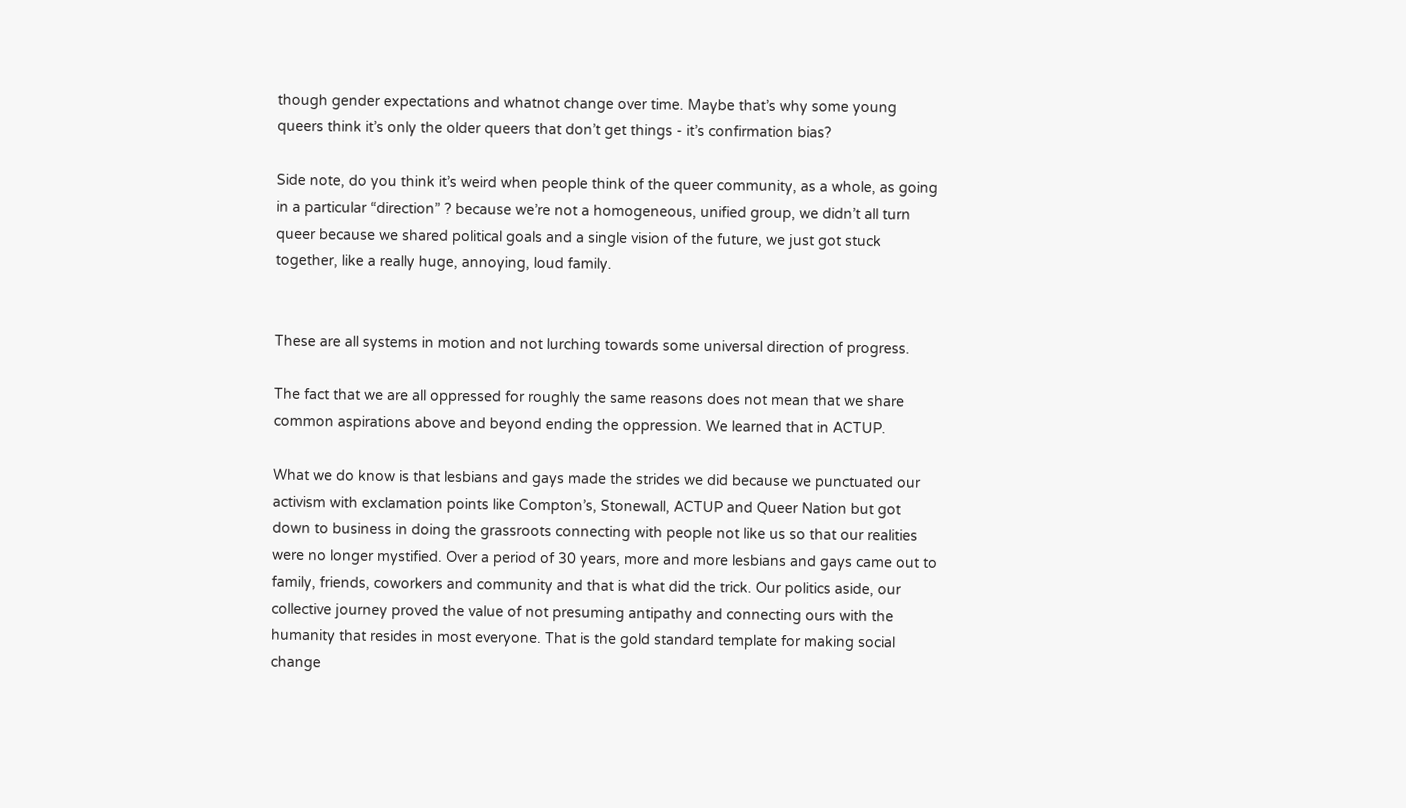though gender expectations and whatnot change over time. Maybe that’s why some young queers think it’s only the older queers that don’t get things - it’s confirmation bias?

Side note, do you think it’s weird when people think of the queer community, as a whole, as going in a particular “direction” ? because we’re not a homogeneous, unified group, we didn’t all turn queer because we shared political goals and a single vision of the future, we just got stuck together, like a really huge, annoying, loud family.


These are all systems in motion and not lurching towards some universal direction of progress.

The fact that we are all oppressed for roughly the same reasons does not mean that we share common aspirations above and beyond ending the oppression. We learned that in ACTUP.

What we do know is that lesbians and gays made the strides we did because we punctuated our activism with exclamation points like Compton’s, Stonewall, ACTUP and Queer Nation but got down to business in doing the grassroots connecting with people not like us so that our realities were no longer mystified. Over a period of 30 years, more and more lesbians and gays came out to family, friends, coworkers and community and that is what did the trick. Our politics aside, our collective journey proved the value of not presuming antipathy and connecting ours with the humanity that resides in most everyone. That is the gold standard template for making social change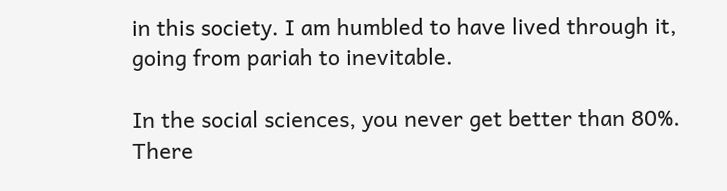in this society. I am humbled to have lived through it, going from pariah to inevitable.

In the social sciences, you never get better than 80%. There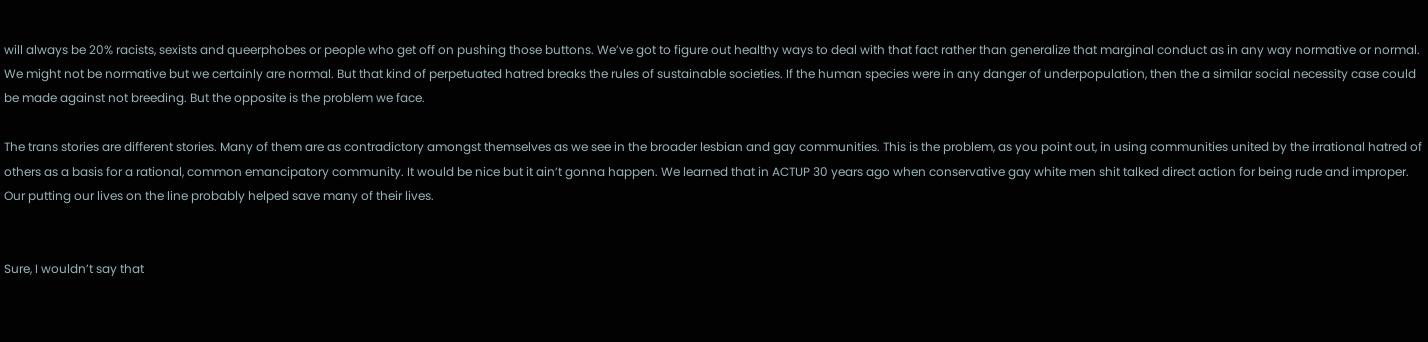will always be 20% racists, sexists and queerphobes or people who get off on pushing those buttons. We’ve got to figure out healthy ways to deal with that fact rather than generalize that marginal conduct as in any way normative or normal. We might not be normative but we certainly are normal. But that kind of perpetuated hatred breaks the rules of sustainable societies. If the human species were in any danger of underpopulation, then the a similar social necessity case could be made against not breeding. But the opposite is the problem we face.

The trans stories are different stories. Many of them are as contradictory amongst themselves as we see in the broader lesbian and gay communities. This is the problem, as you point out, in using communities united by the irrational hatred of others as a basis for a rational, common emancipatory community. It would be nice but it ain’t gonna happen. We learned that in ACTUP 30 years ago when conservative gay white men shit talked direct action for being rude and improper. Our putting our lives on the line probably helped save many of their lives.


Sure, I wouldn’t say that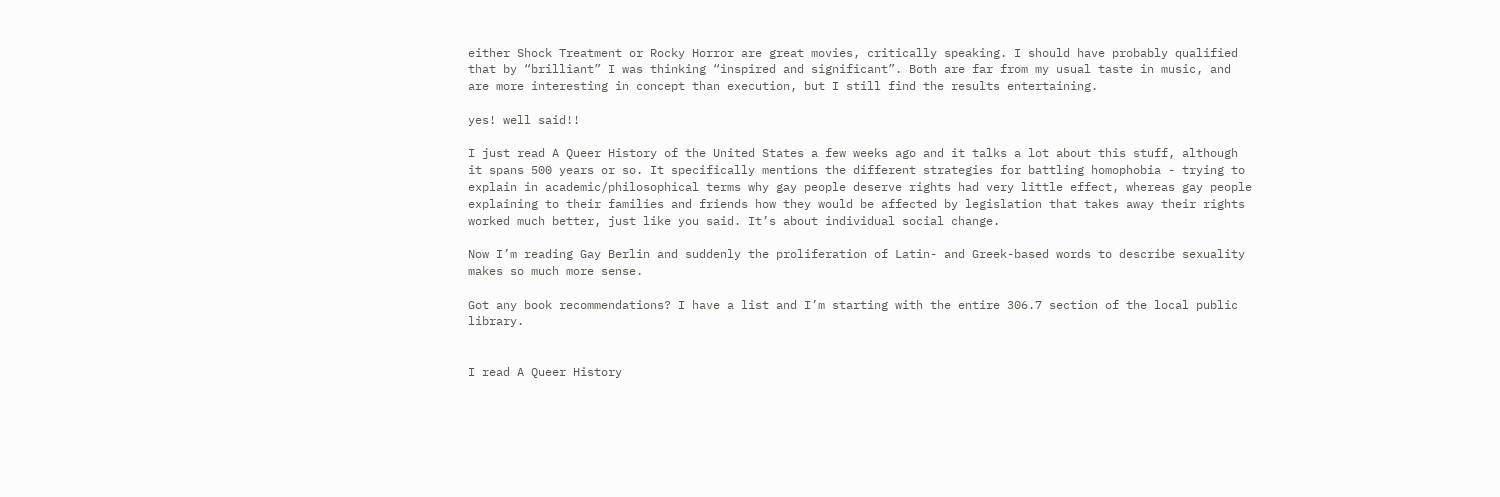either Shock Treatment or Rocky Horror are great movies, critically speaking. I should have probably qualified that by “brilliant” I was thinking “inspired and significant”. Both are far from my usual taste in music, and are more interesting in concept than execution, but I still find the results entertaining.

yes! well said!!

I just read A Queer History of the United States a few weeks ago and it talks a lot about this stuff, although it spans 500 years or so. It specifically mentions the different strategies for battling homophobia - trying to explain in academic/philosophical terms why gay people deserve rights had very little effect, whereas gay people explaining to their families and friends how they would be affected by legislation that takes away their rights worked much better, just like you said. It’s about individual social change.

Now I’m reading Gay Berlin and suddenly the proliferation of Latin- and Greek-based words to describe sexuality makes so much more sense.

Got any book recommendations? I have a list and I’m starting with the entire 306.7 section of the local public library.


I read A Queer History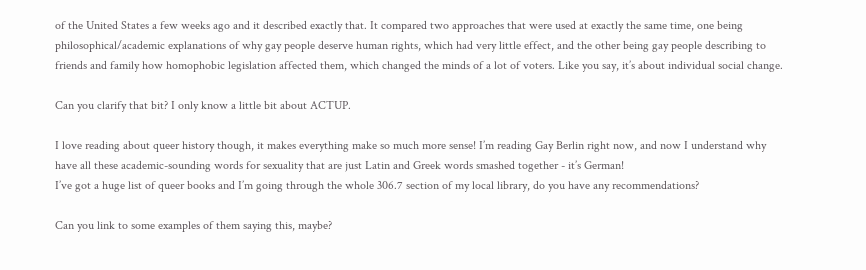of the United States a few weeks ago and it described exactly that. It compared two approaches that were used at exactly the same time, one being philosophical/academic explanations of why gay people deserve human rights, which had very little effect, and the other being gay people describing to friends and family how homophobic legislation affected them, which changed the minds of a lot of voters. Like you say, it’s about individual social change.

Can you clarify that bit? I only know a little bit about ACTUP.

I love reading about queer history though, it makes everything make so much more sense! I’m reading Gay Berlin right now, and now I understand why have all these academic-sounding words for sexuality that are just Latin and Greek words smashed together - it’s German!
I’ve got a huge list of queer books and I’m going through the whole 306.7 section of my local library, do you have any recommendations?

Can you link to some examples of them saying this, maybe?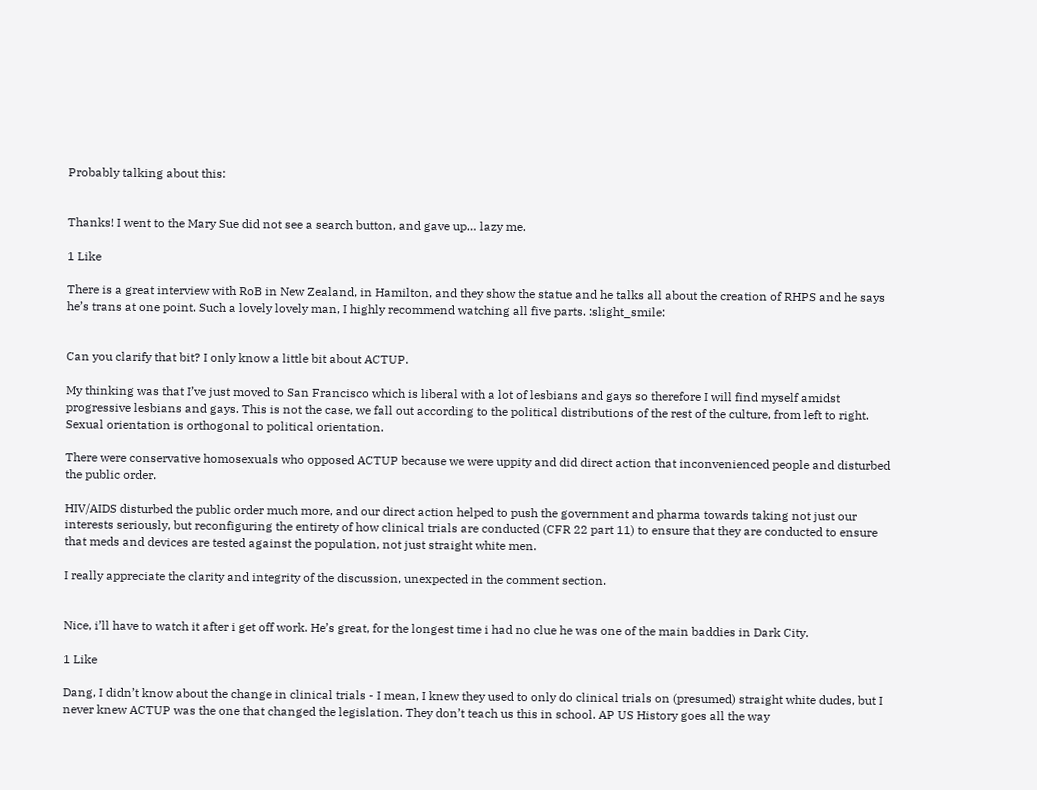Probably talking about this:


Thanks! I went to the Mary Sue did not see a search button, and gave up… lazy me.

1 Like

There is a great interview with RoB in New Zealand, in Hamilton, and they show the statue and he talks all about the creation of RHPS and he says he’s trans at one point. Such a lovely lovely man, I highly recommend watching all five parts. :slight_smile:


Can you clarify that bit? I only know a little bit about ACTUP.

My thinking was that I’ve just moved to San Francisco which is liberal with a lot of lesbians and gays so therefore I will find myself amidst progressive lesbians and gays. This is not the case, we fall out according to the political distributions of the rest of the culture, from left to right. Sexual orientation is orthogonal to political orientation.

There were conservative homosexuals who opposed ACTUP because we were uppity and did direct action that inconvenienced people and disturbed the public order.

HIV/AIDS disturbed the public order much more, and our direct action helped to push the government and pharma towards taking not just our interests seriously, but reconfiguring the entirety of how clinical trials are conducted (CFR 22 part 11) to ensure that they are conducted to ensure that meds and devices are tested against the population, not just straight white men.

I really appreciate the clarity and integrity of the discussion, unexpected in the comment section.


Nice, i’ll have to watch it after i get off work. He’s great, for the longest time i had no clue he was one of the main baddies in Dark City.

1 Like

Dang, I didn’t know about the change in clinical trials - I mean, I knew they used to only do clinical trials on (presumed) straight white dudes, but I never knew ACTUP was the one that changed the legislation. They don’t teach us this in school. AP US History goes all the way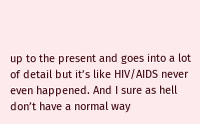up to the present and goes into a lot of detail but it’s like HIV/AIDS never even happened. And I sure as hell don’t have a normal way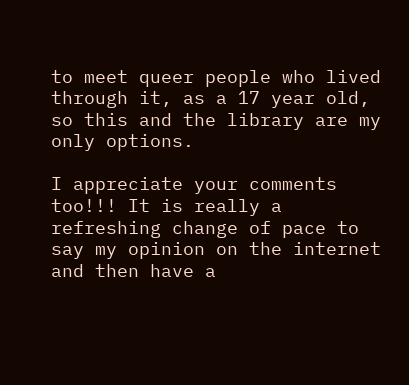to meet queer people who lived through it, as a 17 year old, so this and the library are my only options.

I appreciate your comments too!!! It is really a refreshing change of pace to say my opinion on the internet and then have a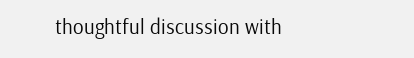thoughtful discussion with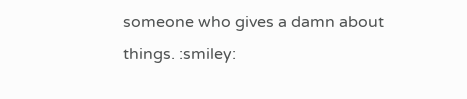someone who gives a damn about things. :smiley: